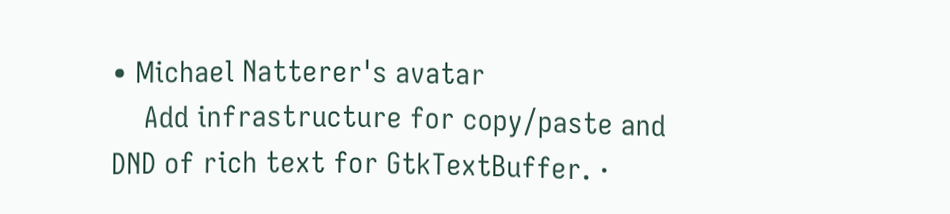• Michael Natterer's avatar
    Add infrastructure for copy/paste and DND of rich text for GtkTextBuffer. ·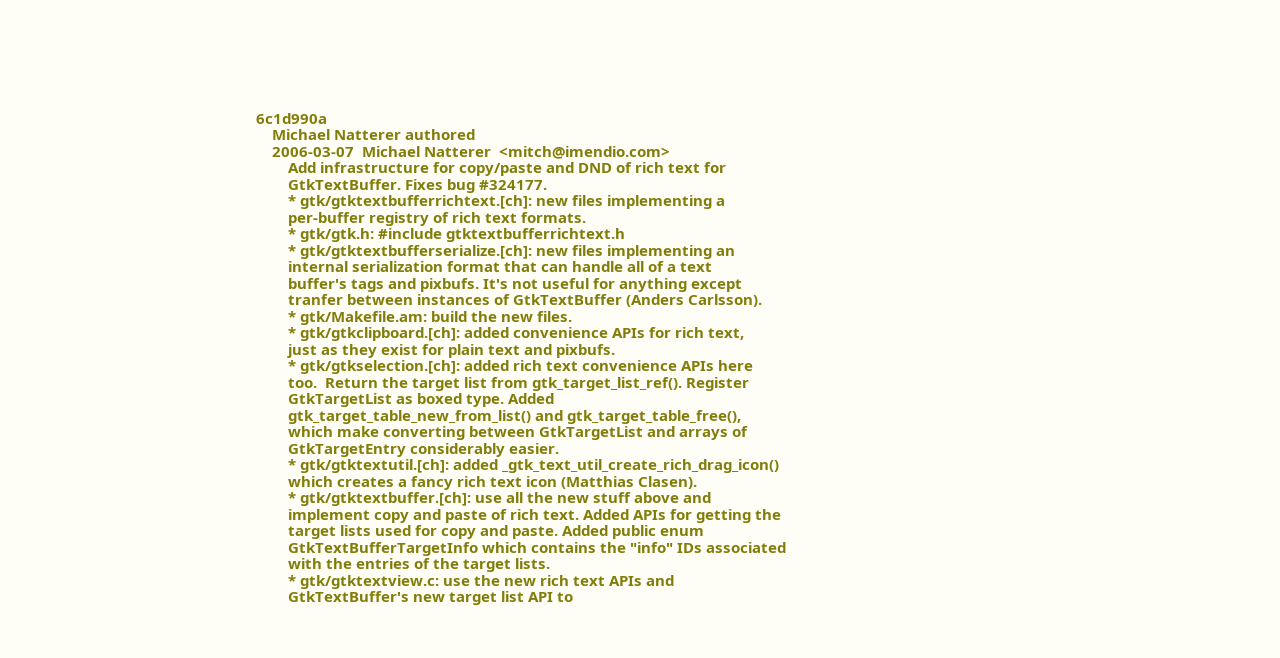6c1d990a
    Michael Natterer authored
    2006-03-07  Michael Natterer  <mitch@imendio.com>
        Add infrastructure for copy/paste and DND of rich text for
        GtkTextBuffer. Fixes bug #324177.
        * gtk/gtktextbufferrichtext.[ch]: new files implementing a
        per-buffer registry of rich text formats.
        * gtk/gtk.h: #include gtktextbufferrichtext.h
        * gtk/gtktextbufferserialize.[ch]: new files implementing an
        internal serialization format that can handle all of a text
        buffer's tags and pixbufs. It's not useful for anything except
        tranfer between instances of GtkTextBuffer (Anders Carlsson).
        * gtk/Makefile.am: build the new files.
        * gtk/gtkclipboard.[ch]: added convenience APIs for rich text,
        just as they exist for plain text and pixbufs.
        * gtk/gtkselection.[ch]: added rich text convenience APIs here
        too.  Return the target list from gtk_target_list_ref(). Register
        GtkTargetList as boxed type. Added
        gtk_target_table_new_from_list() and gtk_target_table_free(),
        which make converting between GtkTargetList and arrays of
        GtkTargetEntry considerably easier.
        * gtk/gtktextutil.[ch]: added _gtk_text_util_create_rich_drag_icon()
        which creates a fancy rich text icon (Matthias Clasen).
        * gtk/gtktextbuffer.[ch]: use all the new stuff above and
        implement copy and paste of rich text. Added APIs for getting the
        target lists used for copy and paste. Added public enum
        GtkTextBufferTargetInfo which contains the "info" IDs associated
        with the entries of the target lists.
        * gtk/gtktextview.c: use the new rich text APIs and
        GtkTextBuffer's new target list API to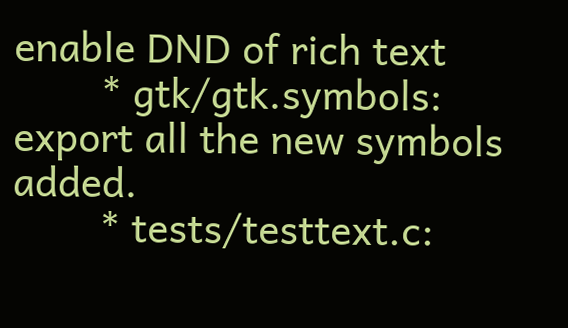enable DND of rich text
        * gtk/gtk.symbols: export all the new symbols added.
        * tests/testtext.c: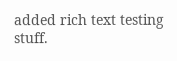added rich text testing stuff.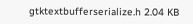gtktextbufferserialize.h 2.04 KB